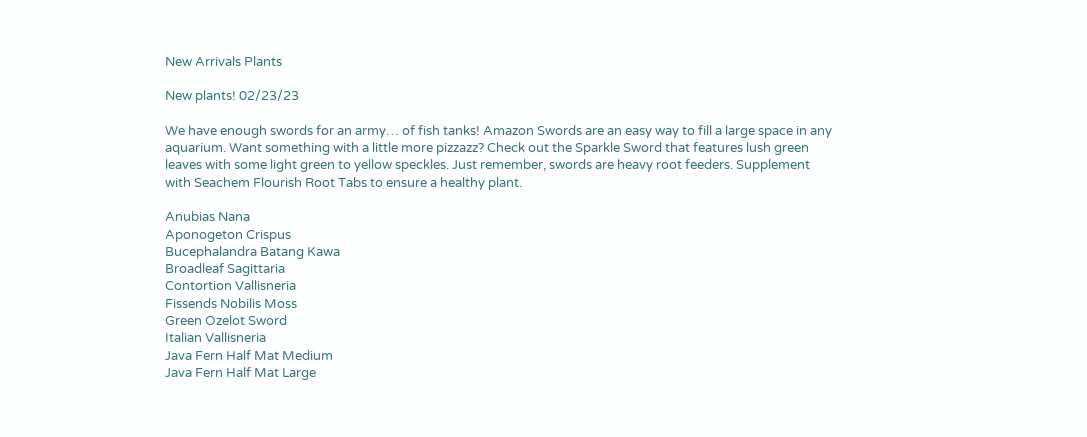New Arrivals Plants

New plants! 02/23/23

We have enough swords for an army… of fish tanks! Amazon Swords are an easy way to fill a large space in any aquarium. Want something with a little more pizzazz? Check out the Sparkle Sword that features lush green leaves with some light green to yellow speckles. Just remember, swords are heavy root feeders. Supplement with Seachem Flourish Root Tabs to ensure a healthy plant.

Anubias Nana
Aponogeton Crispus
Bucephalandra Batang Kawa
Broadleaf Sagittaria
Contortion Vallisneria
Fissends Nobilis Moss
Green Ozelot Sword
Italian Vallisneria
Java Fern Half Mat Medium
Java Fern Half Mat Large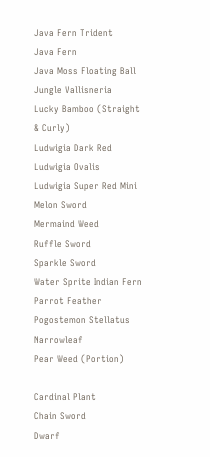Java Fern Trident
Java Fern
Java Moss Floating Ball
Jungle Vallisneria
Lucky Bamboo (Straight & Curly)
Ludwigia Dark Red
Ludwigia Ovalis
Ludwigia Super Red Mini
Melon Sword
Mermaind Weed
Ruffle Sword
Sparkle Sword
Water Sprite Indian Fern
Parrot Feather
Pogostemon Stellatus Narrowleaf
Pear Weed (Portion)

Cardinal Plant
Chain Sword
Dwarf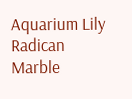Aquarium Lily
Radican Marble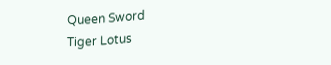Queen Sword
Tiger Lotus